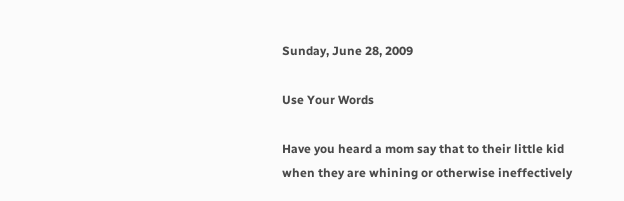Sunday, June 28, 2009

Use Your Words

Have you heard a mom say that to their little kid when they are whining or otherwise ineffectively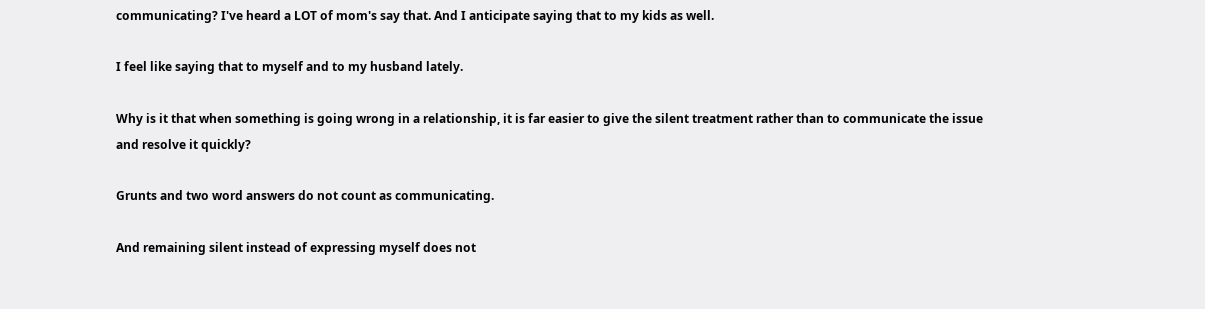communicating? I've heard a LOT of mom's say that. And I anticipate saying that to my kids as well.

I feel like saying that to myself and to my husband lately.

Why is it that when something is going wrong in a relationship, it is far easier to give the silent treatment rather than to communicate the issue and resolve it quickly?

Grunts and two word answers do not count as communicating.

And remaining silent instead of expressing myself does not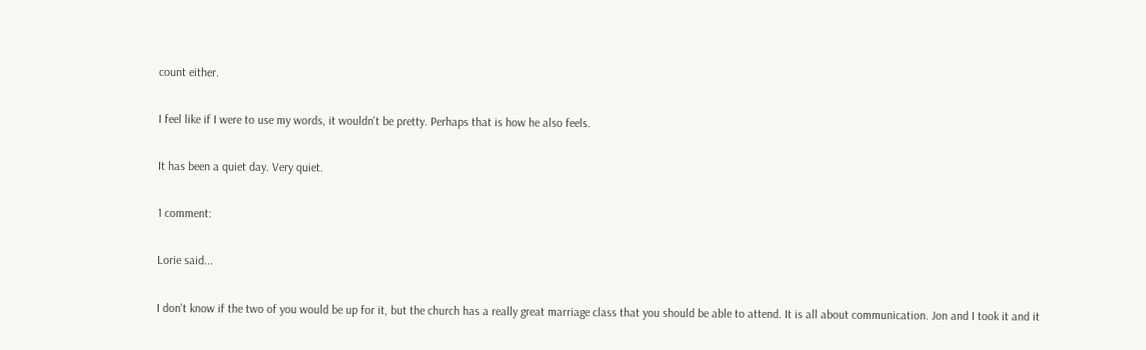count either.

I feel like if I were to use my words, it wouldn't be pretty. Perhaps that is how he also feels.

It has been a quiet day. Very quiet.

1 comment:

Lorie said...

I don't know if the two of you would be up for it, but the church has a really great marriage class that you should be able to attend. It is all about communication. Jon and I took it and it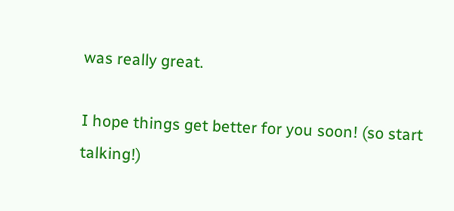was really great.

I hope things get better for you soon! (so start talking!)